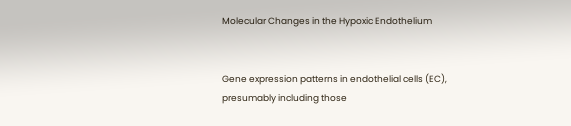Molecular Changes in the Hypoxic Endothelium


Gene expression patterns in endothelial cells (EC), presumably including those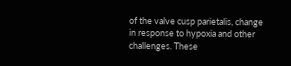of the valve cusp parietalis, change in response to hypoxia and other challenges. These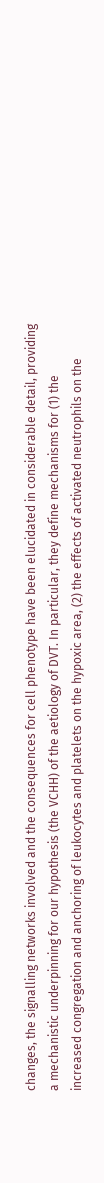changes, the signalling networks involved and the consequences for cell phenotype have been elucidated in considerable detail, providing a mechanistic underpinning for our hypothesis (the VCHH) of the aetiology of DVT. In particular, they define mechanisms for (1) the increased congregation and anchoring of leukocytes and platelets on the hypoxic area, (2) the effects of activated neutrophils on the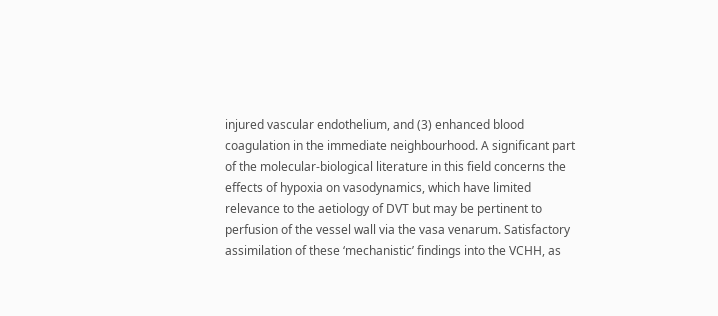injured vascular endothelium, and (3) enhanced blood coagulation in the immediate neighbourhood. A significant part of the molecular-biological literature in this field concerns the effects of hypoxia on vasodynamics, which have limited relevance to the aetiology of DVT but may be pertinent to perfusion of the vessel wall via the vasa venarum. Satisfactory assimilation of these ‘mechanistic’ findings into the VCHH, as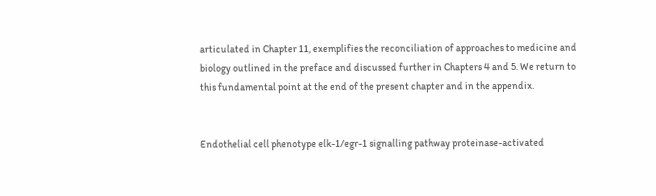articulated in Chapter 11, exemplifies the reconciliation of approaches to medicine and biology outlined in the preface and discussed further in Chapters 4 and 5. We return to this fundamental point at the end of the present chapter and in the appendix.


Endothelial cell phenotype elk-1/egr-1 signalling pathway proteinase-activated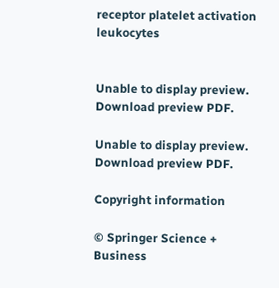receptor platelet activation leukocytes


Unable to display preview. Download preview PDF.

Unable to display preview. Download preview PDF.

Copyright information

© Springer Science + Business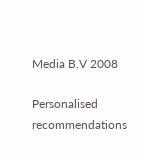Media B.V 2008

Personalised recommendations